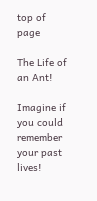top of page

The Life of an Ant!

Imagine if you could remember your past lives!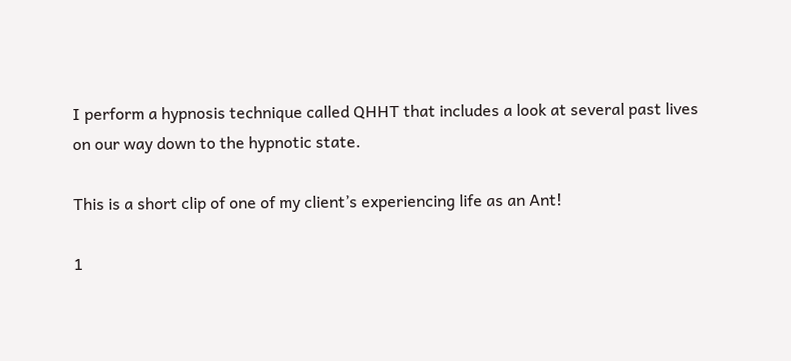I perform a hypnosis technique called QHHT that includes a look at several past lives on our way down to the hypnotic state.

This is a short clip of one of my client’s experiencing life as an Ant!

1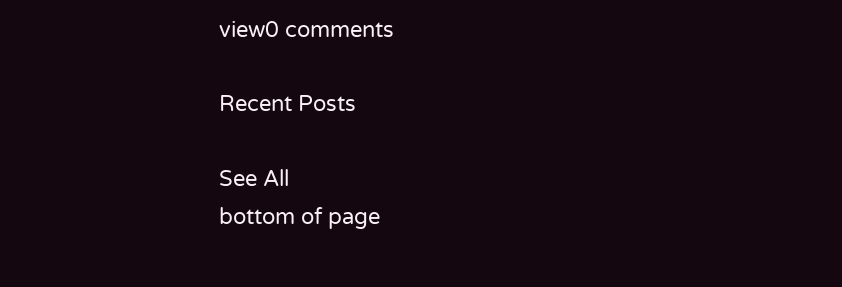view0 comments

Recent Posts

See All
bottom of page